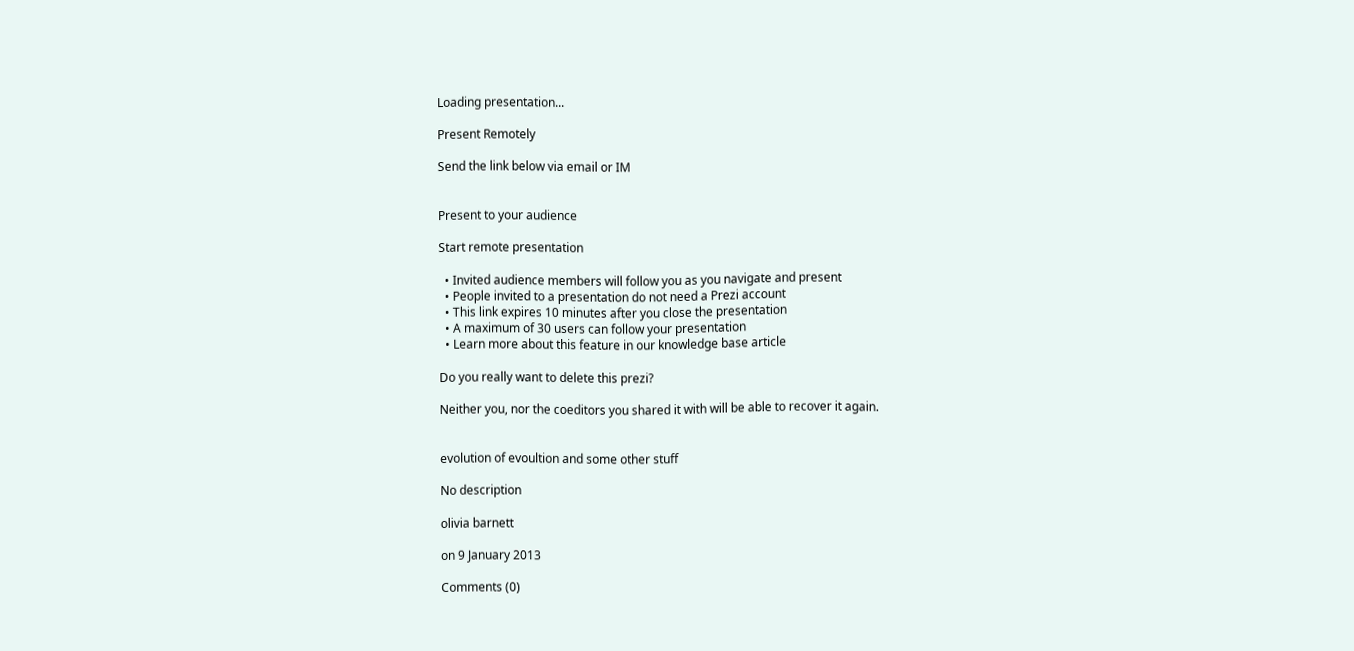Loading presentation...

Present Remotely

Send the link below via email or IM


Present to your audience

Start remote presentation

  • Invited audience members will follow you as you navigate and present
  • People invited to a presentation do not need a Prezi account
  • This link expires 10 minutes after you close the presentation
  • A maximum of 30 users can follow your presentation
  • Learn more about this feature in our knowledge base article

Do you really want to delete this prezi?

Neither you, nor the coeditors you shared it with will be able to recover it again.


evolution of evoultion and some other stuff

No description

olivia barnett

on 9 January 2013

Comments (0)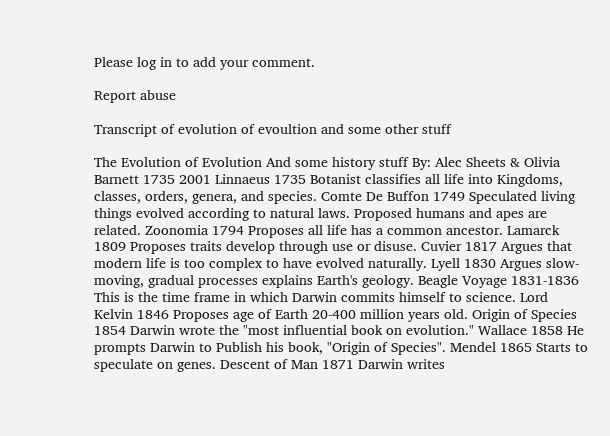Please log in to add your comment.

Report abuse

Transcript of evolution of evoultion and some other stuff

The Evolution of Evolution And some history stuff By: Alec Sheets & Olivia Barnett 1735 2001 Linnaeus 1735 Botanist classifies all life into Kingdoms, classes, orders, genera, and species. Comte De Buffon 1749 Speculated living things evolved according to natural laws. Proposed humans and apes are related. Zoonomia 1794 Proposes all life has a common ancestor. Lamarck 1809 Proposes traits develop through use or disuse. Cuvier 1817 Argues that modern life is too complex to have evolved naturally. Lyell 1830 Argues slow-moving, gradual processes explains Earth's geology. Beagle Voyage 1831-1836 This is the time frame in which Darwin commits himself to science. Lord Kelvin 1846 Proposes age of Earth 20-400 million years old. Origin of Species 1854 Darwin wrote the "most influential book on evolution." Wallace 1858 He prompts Darwin to Publish his book, "Origin of Species". Mendel 1865 Starts to speculate on genes. Descent of Man 1871 Darwin writes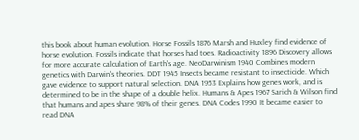this book about human evolution. Horse Fossils 1876 Marsh and Huxley find evidence of horse evolution. Fossils indicate that horses had toes. Radioactivity 1896 Discovery allows for more accurate calculation of Earth's age. NeoDarwinism 1940 Combines modern genetics with Darwin's theories. DDT 1945 Insects became resistant to insecticide. Which gave evidence to support natural selection. DNA 1953 Explains how genes work, and is determined to be in the shape of a double helix. Humans & Apes 1967 Sarich & Wilson find that humans and apes share 98% of their genes. DNA Codes 1990 It became easier to read DNA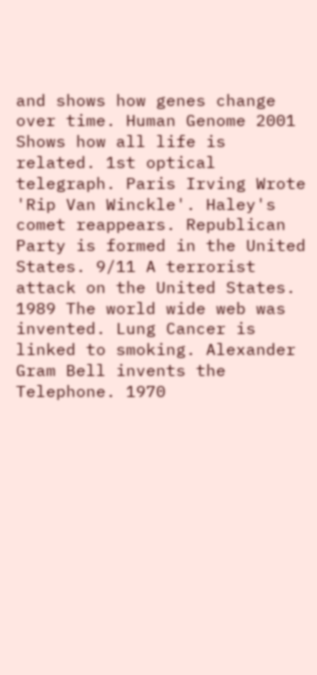and shows how genes change over time. Human Genome 2001 Shows how all life is related. 1st optical telegraph. Paris Irving Wrote 'Rip Van Winckle'. Haley's comet reappears. Republican Party is formed in the United States. 9/11 A terrorist attack on the United States. 1989 The world wide web was invented. Lung Cancer is linked to smoking. Alexander Gram Bell invents the Telephone. 1970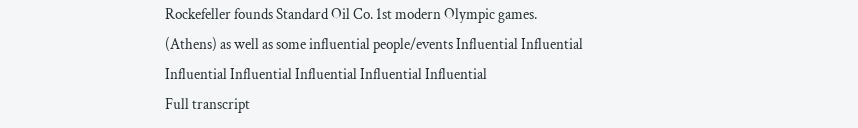Rockefeller founds Standard Oil Co. 1st modern Olympic games.
(Athens) as well as some influential people/events Influential Influential Influential Influential Influential Influential Influential
Full transcript